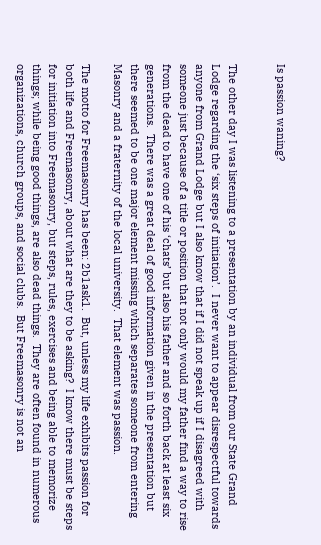Is passion waning?


The other day I was listening to a presentation by an individual from our State Grand Lodge regarding the ‘six steps of initiation’.  I never want to appear disrespectful towards anyone from Grand Lodge but I also know that if I did not speak up if I disagreed with someone just because of a title or position that not only would my father find a way to rise from the dead to have one of his ‘chats’ but also his father and so forth back at least six generations.  There was a great deal of good information given in the presentation but there seemed to be one major element missing which separates someone from entering Masonry and a fraternity of the local university.  That element was passion.

The motto for Freemasonry has been: 2b1ask1.  But, unless my life exhibits passion for both life and Freemasonry, about what are they to be asking?  I know there must be steps for initiation into Freemasonry, but steps, rules, exercises and being able to memorize things; while being good things, are also dead things.  They are often found in numerous organizations, church groups, and social clubs.  But Freemasonry is not an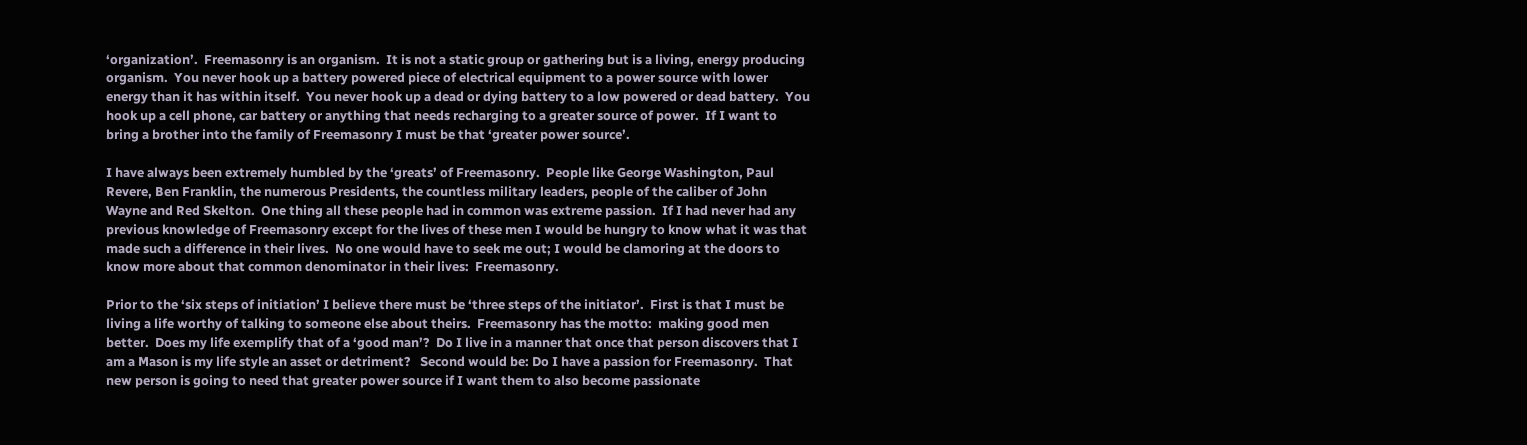‘organization’.  Freemasonry is an organism.  It is not a static group or gathering but is a living, energy producing organism.  You never hook up a battery powered piece of electrical equipment to a power source with lower energy than it has within itself.  You never hook up a dead or dying battery to a low powered or dead battery.  You hook up a cell phone, car battery or anything that needs recharging to a greater source of power.  If I want to bring a brother into the family of Freemasonry I must be that ‘greater power source’.

I have always been extremely humbled by the ‘greats’ of Freemasonry.  People like George Washington, Paul Revere, Ben Franklin, the numerous Presidents, the countless military leaders, people of the caliber of John Wayne and Red Skelton.  One thing all these people had in common was extreme passion.  If I had never had any previous knowledge of Freemasonry except for the lives of these men I would be hungry to know what it was that made such a difference in their lives.  No one would have to seek me out; I would be clamoring at the doors to know more about that common denominator in their lives:  Freemasonry.

Prior to the ‘six steps of initiation’ I believe there must be ‘three steps of the initiator’.  First is that I must be living a life worthy of talking to someone else about theirs.  Freemasonry has the motto:  making good men better.  Does my life exemplify that of a ‘good man’?  Do I live in a manner that once that person discovers that I am a Mason is my life style an asset or detriment?   Second would be: Do I have a passion for Freemasonry.  That new person is going to need that greater power source if I want them to also become passionate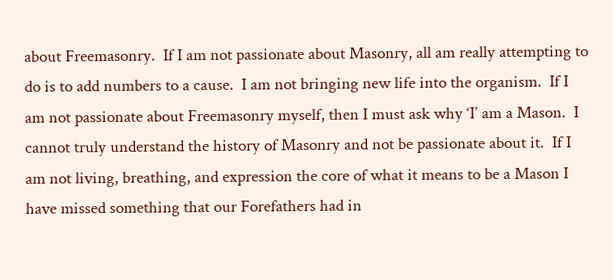about Freemasonry.  If I am not passionate about Masonry, all am really attempting to do is to add numbers to a cause.  I am not bringing new life into the organism.  If I am not passionate about Freemasonry myself, then I must ask why ‘I’ am a Mason.  I cannot truly understand the history of Masonry and not be passionate about it.  If I am not living, breathing, and expression the core of what it means to be a Mason I have missed something that our Forefathers had in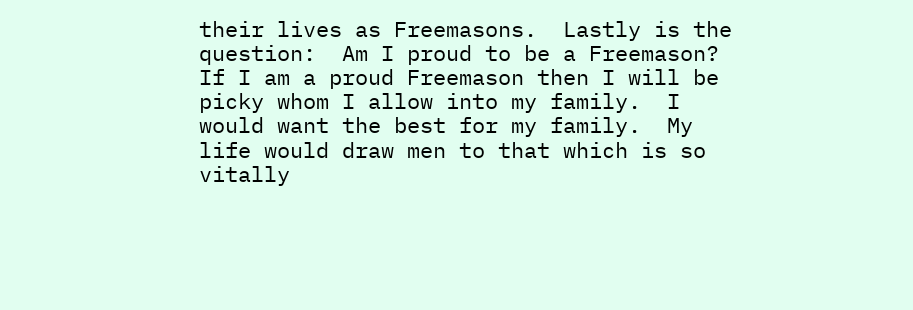their lives as Freemasons.  Lastly is the question:  Am I proud to be a Freemason?  If I am a proud Freemason then I will be picky whom I allow into my family.  I would want the best for my family.  My life would draw men to that which is so vitally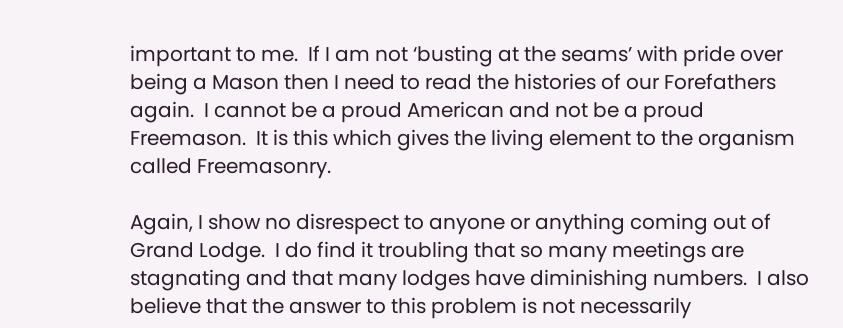important to me.  If I am not ‘busting at the seams’ with pride over being a Mason then I need to read the histories of our Forefathers again.  I cannot be a proud American and not be a proud Freemason.  It is this which gives the living element to the organism called Freemasonry.

Again, I show no disrespect to anyone or anything coming out of Grand Lodge.  I do find it troubling that so many meetings are stagnating and that many lodges have diminishing numbers.  I also believe that the answer to this problem is not necessarily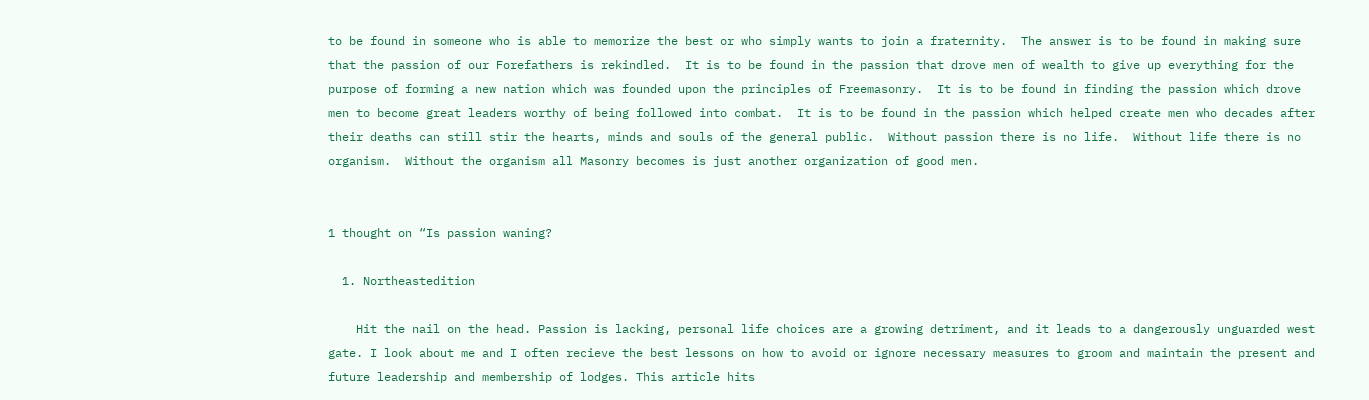to be found in someone who is able to memorize the best or who simply wants to join a fraternity.  The answer is to be found in making sure that the passion of our Forefathers is rekindled.  It is to be found in the passion that drove men of wealth to give up everything for the purpose of forming a new nation which was founded upon the principles of Freemasonry.  It is to be found in finding the passion which drove men to become great leaders worthy of being followed into combat.  It is to be found in the passion which helped create men who decades after their deaths can still stir the hearts, minds and souls of the general public.  Without passion there is no life.  Without life there is no organism.  Without the organism all Masonry becomes is just another organization of good men.


1 thought on “Is passion waning?

  1. Northeastedition

    Hit the nail on the head. Passion is lacking, personal life choices are a growing detriment, and it leads to a dangerously unguarded west gate. I look about me and I often recieve the best lessons on how to avoid or ignore necessary measures to groom and maintain the present and future leadership and membership of lodges. This article hits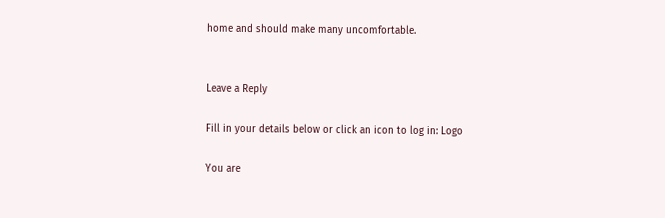home and should make many uncomfortable.


Leave a Reply

Fill in your details below or click an icon to log in: Logo

You are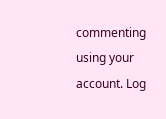commenting using your account. Log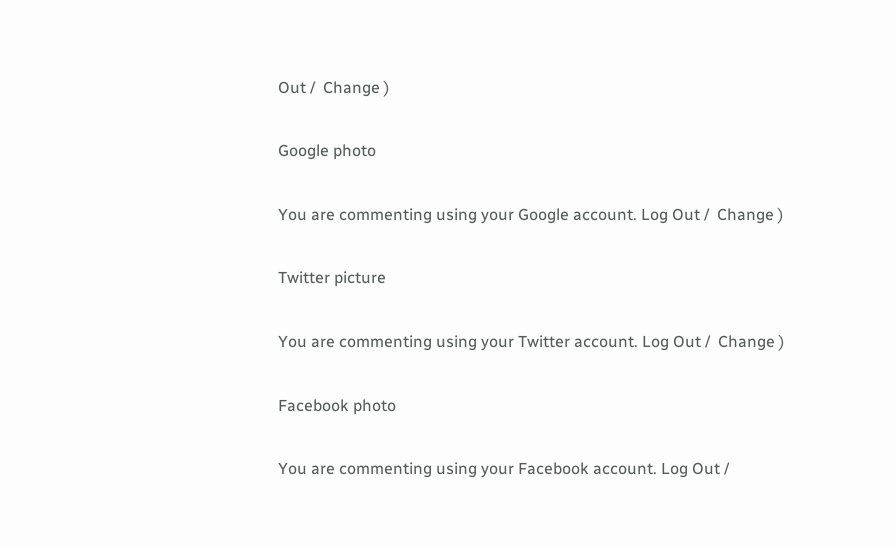Out /  Change )

Google photo

You are commenting using your Google account. Log Out /  Change )

Twitter picture

You are commenting using your Twitter account. Log Out /  Change )

Facebook photo

You are commenting using your Facebook account. Log Out /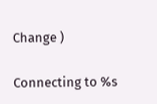Change )

Connecting to %s